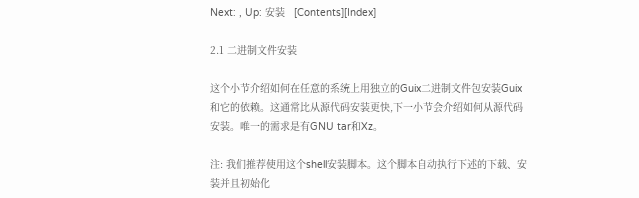Next: , Up: 安装   [Contents][Index]

2.1 二进制文件安装

这个小节介绍如何在任意的系统上用独立的Guix二进制文件包安装Guix和它的依赖。这通常比从源代码安装更快,下一小节会介绍如何从源代码安装。唯一的需求是有GNU tar和Xz。

注: 我们推荐使用这个shell安装脚本。这个脚本自动执行下述的下载、安装并且初始化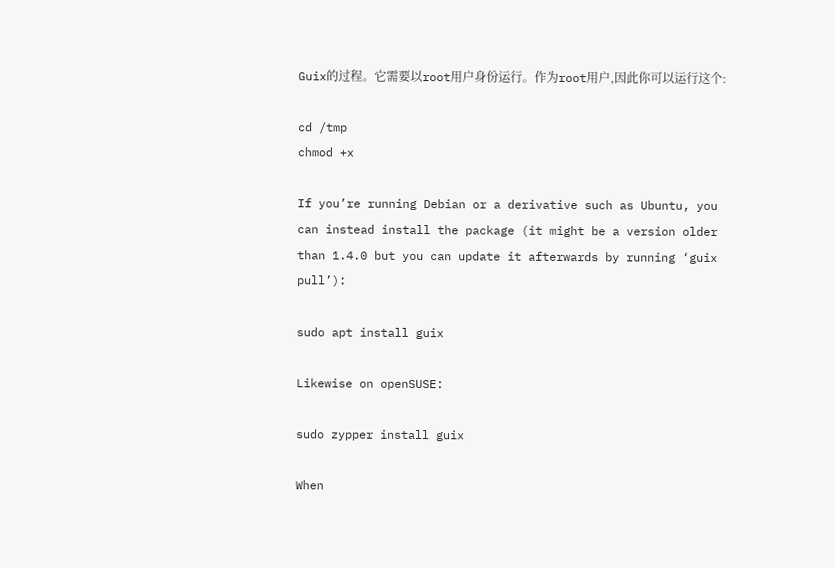Guix的过程。它需要以root用户身份运行。作为root用户,因此你可以运行这个:

cd /tmp
chmod +x

If you’re running Debian or a derivative such as Ubuntu, you can instead install the package (it might be a version older than 1.4.0 but you can update it afterwards by running ‘guix pull’):

sudo apt install guix

Likewise on openSUSE:

sudo zypper install guix

When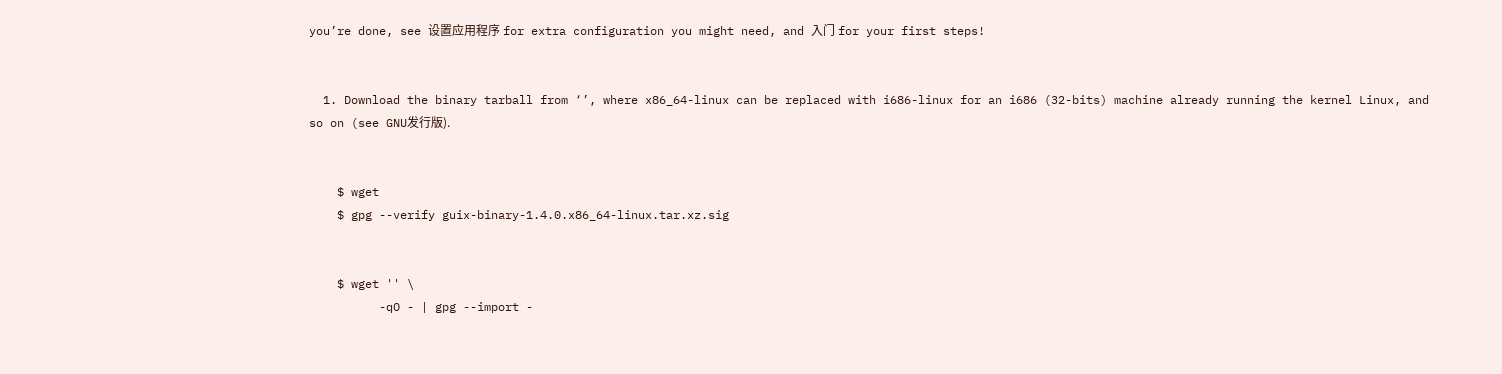you’re done, see 设置应用程序 for extra configuration you might need, and 入门 for your first steps!


  1. Download the binary tarball from ‘’, where x86_64-linux can be replaced with i686-linux for an i686 (32-bits) machine already running the kernel Linux, and so on (see GNU发行版).


    $ wget
    $ gpg --verify guix-binary-1.4.0.x86_64-linux.tar.xz.sig


    $ wget '' \
          -qO - | gpg --import -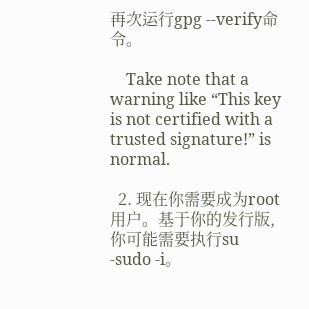再次运行gpg --verify命令。

    Take note that a warning like “This key is not certified with a trusted signature!” is normal.

  2. 现在你需要成为root用户。基于你的发行版,你可能需要执行su -sudo -i。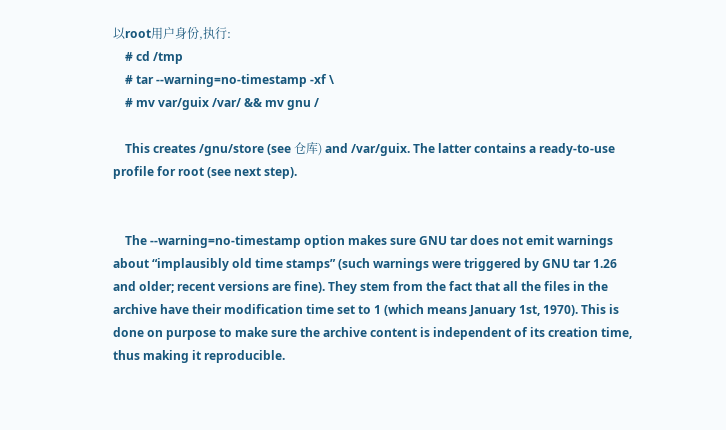以root用户身份,执行:
    # cd /tmp
    # tar --warning=no-timestamp -xf \
    # mv var/guix /var/ && mv gnu /

    This creates /gnu/store (see 仓库) and /var/guix. The latter contains a ready-to-use profile for root (see next step).


    The --warning=no-timestamp option makes sure GNU tar does not emit warnings about “implausibly old time stamps” (such warnings were triggered by GNU tar 1.26 and older; recent versions are fine). They stem from the fact that all the files in the archive have their modification time set to 1 (which means January 1st, 1970). This is done on purpose to make sure the archive content is independent of its creation time, thus making it reproducible.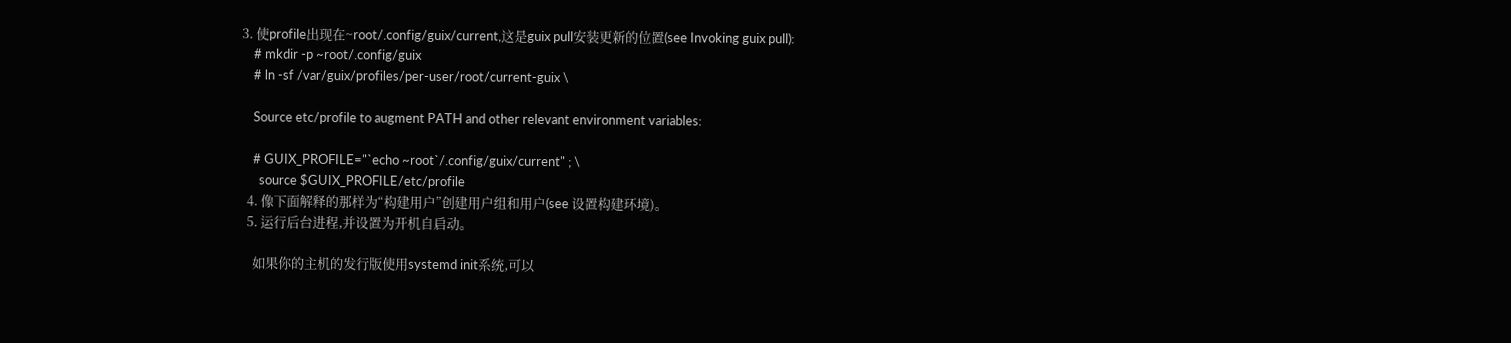3. 使profile出现在~root/.config/guix/current,这是guix pull安装更新的位置(see Invoking guix pull):
    # mkdir -p ~root/.config/guix
    # ln -sf /var/guix/profiles/per-user/root/current-guix \

    Source etc/profile to augment PATH and other relevant environment variables:

    # GUIX_PROFILE="`echo ~root`/.config/guix/current" ; \
      source $GUIX_PROFILE/etc/profile
  4. 像下面解释的那样为“构建用户”创建用户组和用户(see 设置构建环境)。
  5. 运行后台进程,并设置为开机自启动。

    如果你的主机的发行版使用systemd init系统,可以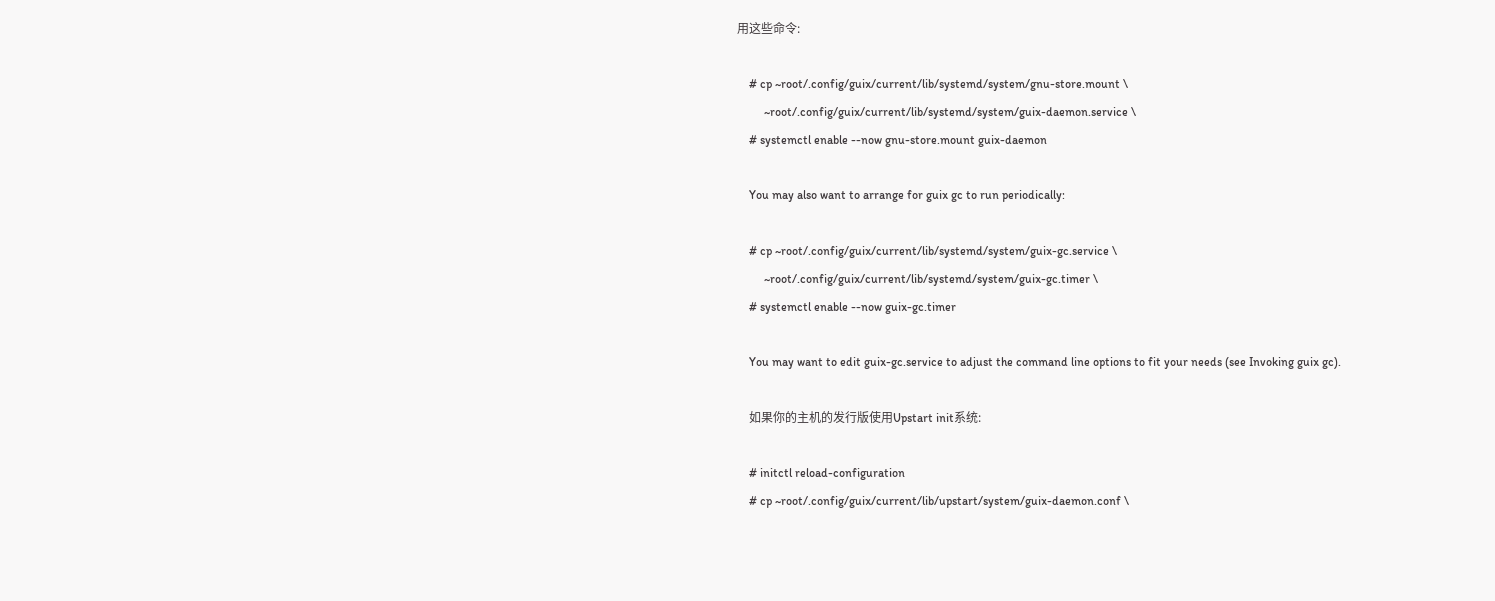用这些命令:

    # cp ~root/.config/guix/current/lib/systemd/system/gnu-store.mount \
         ~root/.config/guix/current/lib/systemd/system/guix-daemon.service \
    # systemctl enable --now gnu-store.mount guix-daemon

    You may also want to arrange for guix gc to run periodically:

    # cp ~root/.config/guix/current/lib/systemd/system/guix-gc.service \
         ~root/.config/guix/current/lib/systemd/system/guix-gc.timer \
    # systemctl enable --now guix-gc.timer

    You may want to edit guix-gc.service to adjust the command line options to fit your needs (see Invoking guix gc).

    如果你的主机的发行版使用Upstart init系统:

    # initctl reload-configuration
    # cp ~root/.config/guix/current/lib/upstart/system/guix-daemon.conf \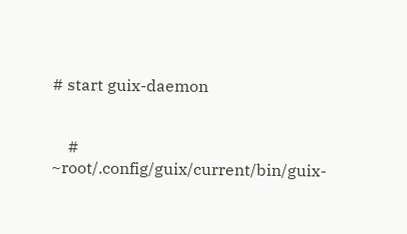# start guix-daemon


    # ~root/.config/guix/current/bin/guix-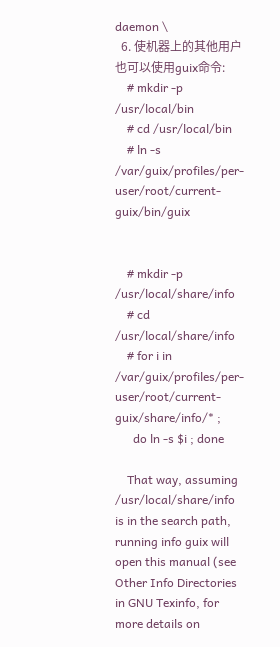daemon \
  6. 使机器上的其他用户也可以使用guix命令:
    # mkdir -p /usr/local/bin
    # cd /usr/local/bin
    # ln -s /var/guix/profiles/per-user/root/current-guix/bin/guix


    # mkdir -p /usr/local/share/info
    # cd /usr/local/share/info
    # for i in /var/guix/profiles/per-user/root/current-guix/share/info/* ;
      do ln -s $i ; done

    That way, assuming /usr/local/share/info is in the search path, running info guix will open this manual (see Other Info Directories in GNU Texinfo, for more details on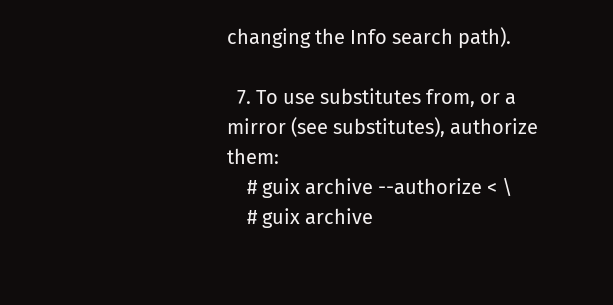changing the Info search path).

  7. To use substitutes from, or a mirror (see substitutes), authorize them:
    # guix archive --authorize < \
    # guix archive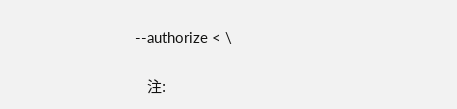--authorize < \

    注: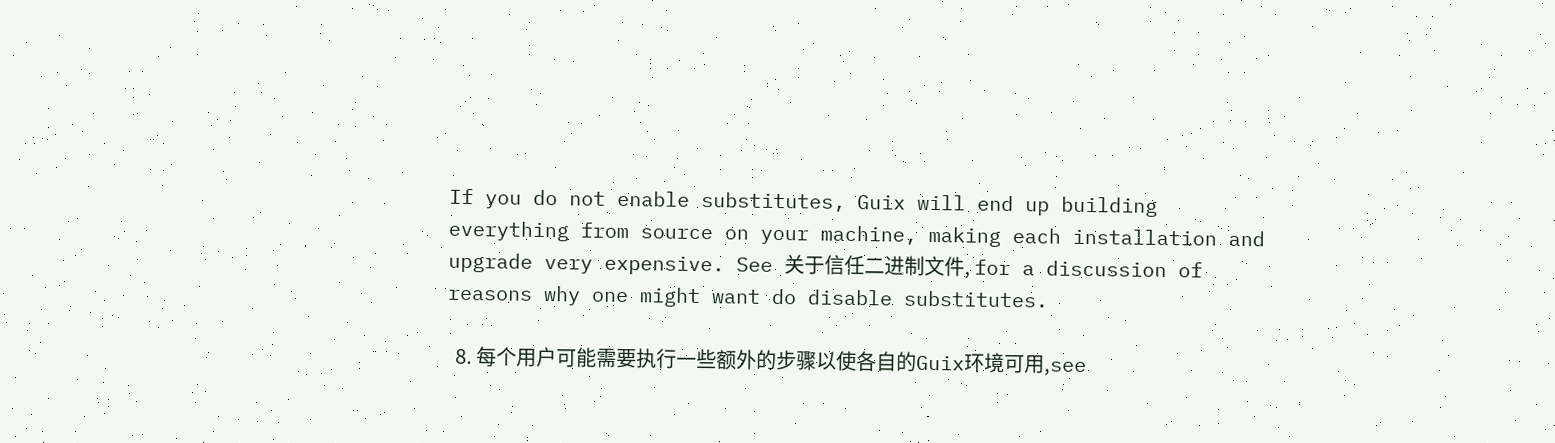If you do not enable substitutes, Guix will end up building everything from source on your machine, making each installation and upgrade very expensive. See 关于信任二进制文件, for a discussion of reasons why one might want do disable substitutes.

  8. 每个用户可能需要执行一些额外的步骤以使各自的Guix环境可用,see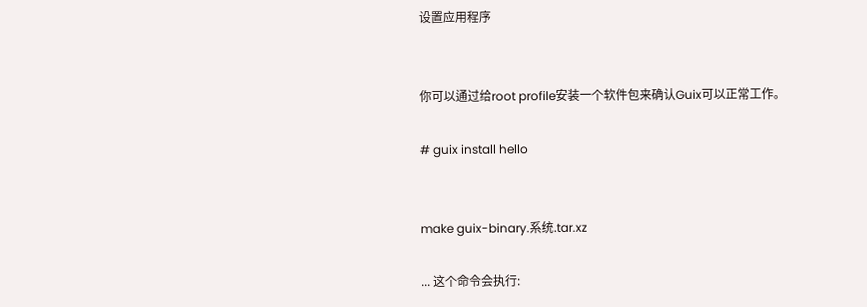设置应用程序


你可以通过给root profile安装一个软件包来确认Guix可以正常工作。

# guix install hello


make guix-binary.系统.tar.xz

... 这个命令会执行: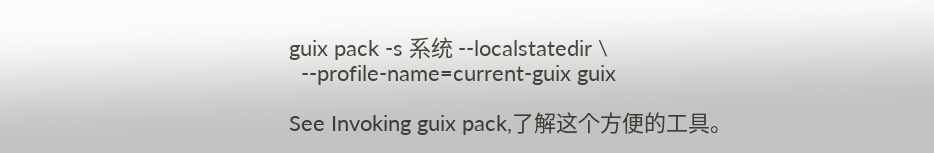guix pack -s 系统 --localstatedir \
  --profile-name=current-guix guix

See Invoking guix pack,了解这个方便的工具。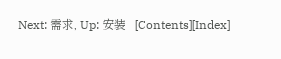Next: 需求, Up: 安装   [Contents][Index]